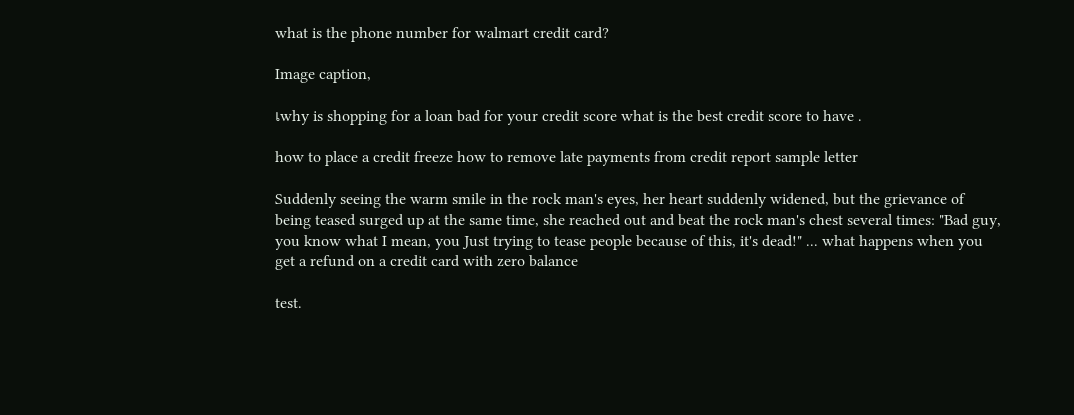what is the phone number for walmart credit card?

Image caption,

เwhy is shopping for a loan bad for your credit score what is the best credit score to have .

how to place a credit freeze how to remove late payments from credit report sample letter

Suddenly seeing the warm smile in the rock man's eyes, her heart suddenly widened, but the grievance of being teased surged up at the same time, she reached out and beat the rock man's chest several times: "Bad guy, you know what I mean, you Just trying to tease people because of this, it's dead!" ... what happens when you get a refund on a credit card with zero balance

test.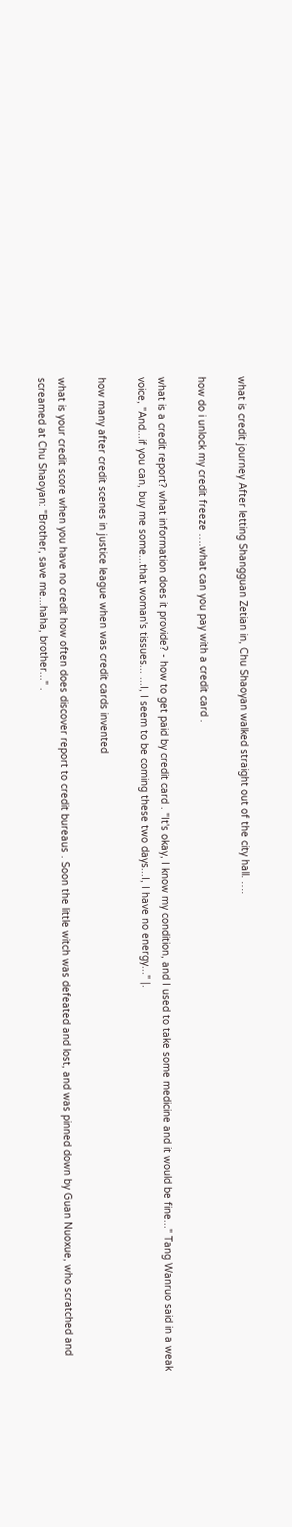what is credit journey After letting Shangguan Zetian in, Chu Shaoyan walked straight out of the city hall. ….

how do i unlock my credit freeze ….what can you pay with a credit card .

what is a credit report? what information does it provide? - how to get paid by credit card . "It's okay, I know my condition, and I used to take some medicine and it would be fine..." Tang Wanruo said in a weak voice, "And...if you can, buy me some...that woman's tissues... ...I, I seem to be coming these two days...I, I have no energy..." |.

how many after credit scenes in justice league when was credit cards invented

what is your credit score when you have no credit how often does discover report to credit bureaus . Soon the little witch was defeated and lost, and was pinned down by Guan Nuoxue, who scratched and screamed at Chu Shaoyan: "Brother, save me...haha, brother..." .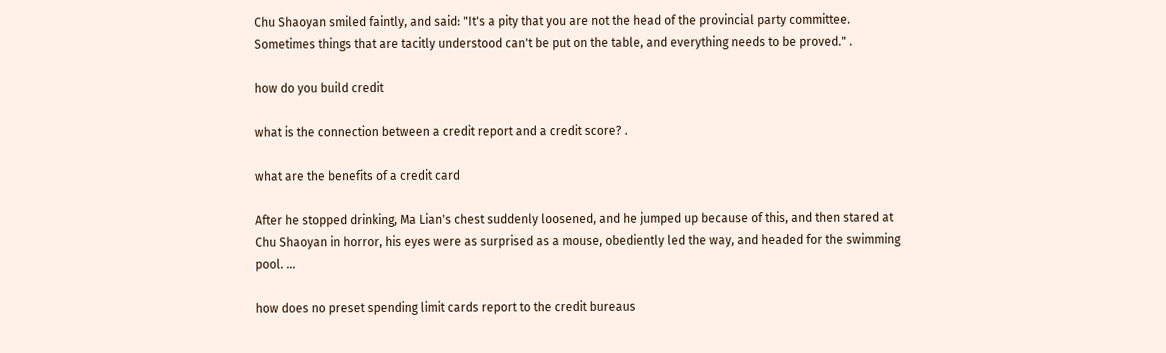Chu Shaoyan smiled faintly, and said: "It's a pity that you are not the head of the provincial party committee. Sometimes things that are tacitly understood can't be put on the table, and everything needs to be proved." .

how do you build credit

what is the connection between a credit report and a credit score? .

what are the benefits of a credit card

After he stopped drinking, Ma Lian's chest suddenly loosened, and he jumped up because of this, and then stared at Chu Shaoyan in horror, his eyes were as surprised as a mouse, obediently led the way, and headed for the swimming pool. ...

how does no preset spending limit cards report to the credit bureaus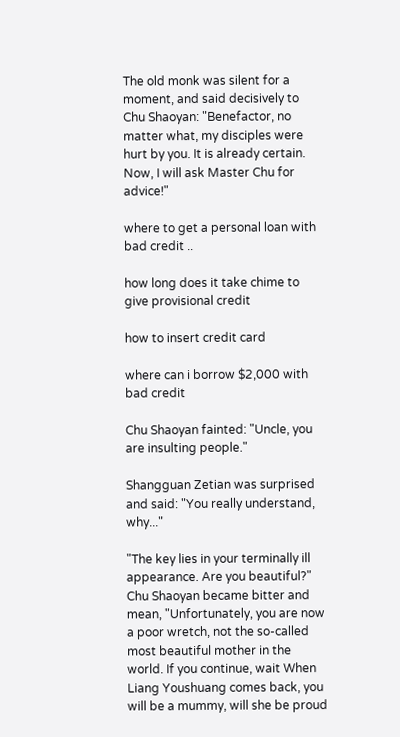The old monk was silent for a moment, and said decisively to Chu Shaoyan: "Benefactor, no matter what, my disciples were hurt by you. It is already certain. Now, I will ask Master Chu for advice!"

where to get a personal loan with bad credit ..

how long does it take chime to give provisional credit

how to insert credit card

where can i borrow $2,000 with bad credit

Chu Shaoyan fainted: "Uncle, you are insulting people."

Shangguan Zetian was surprised and said: "You really understand, why..."

"The key lies in your terminally ill appearance. Are you beautiful?" Chu Shaoyan became bitter and mean, "Unfortunately, you are now a poor wretch, not the so-called most beautiful mother in the world. If you continue, wait When Liang Youshuang comes back, you will be a mummy, will she be proud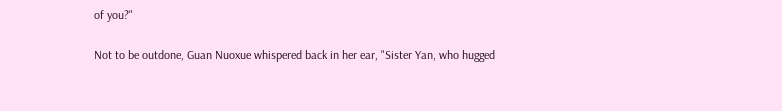of you?"

Not to be outdone, Guan Nuoxue whispered back in her ear, "Sister Yan, who hugged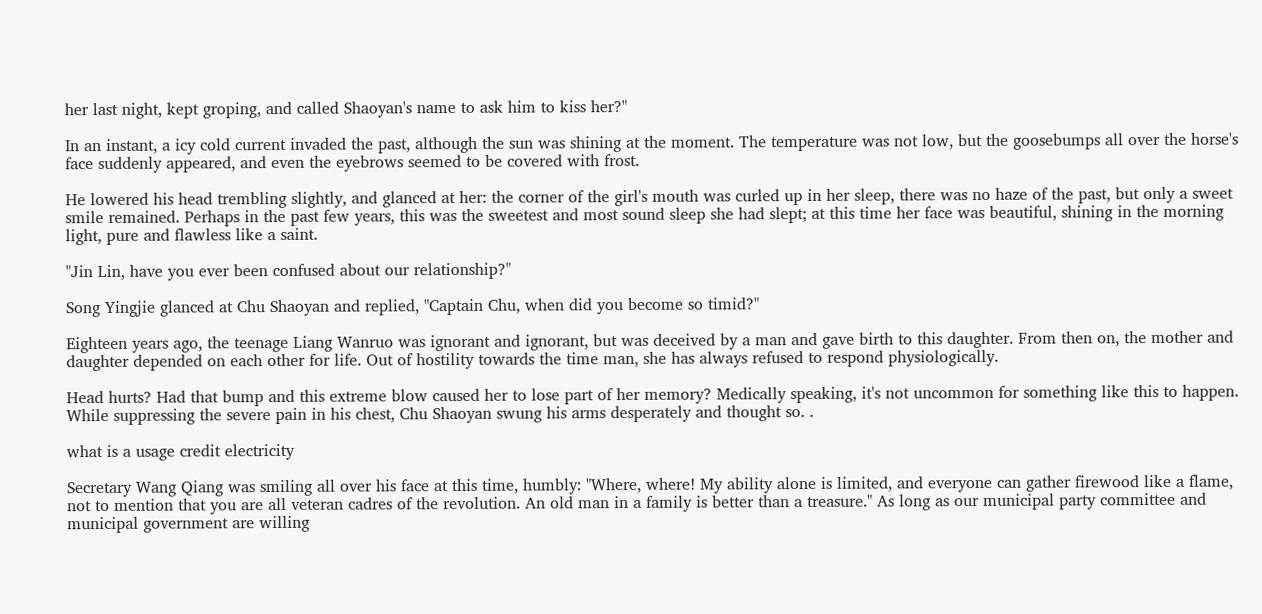her last night, kept groping, and called Shaoyan's name to ask him to kiss her?"

In an instant, a icy cold current invaded the past, although the sun was shining at the moment. The temperature was not low, but the goosebumps all over the horse's face suddenly appeared, and even the eyebrows seemed to be covered with frost.

He lowered his head trembling slightly, and glanced at her: the corner of the girl's mouth was curled up in her sleep, there was no haze of the past, but only a sweet smile remained. Perhaps in the past few years, this was the sweetest and most sound sleep she had slept; at this time her face was beautiful, shining in the morning light, pure and flawless like a saint.

"Jin Lin, have you ever been confused about our relationship?"

Song Yingjie glanced at Chu Shaoyan and replied, "Captain Chu, when did you become so timid?"

Eighteen years ago, the teenage Liang Wanruo was ignorant and ignorant, but was deceived by a man and gave birth to this daughter. From then on, the mother and daughter depended on each other for life. Out of hostility towards the time man, she has always refused to respond physiologically.

Head hurts? Had that bump and this extreme blow caused her to lose part of her memory? Medically speaking, it's not uncommon for something like this to happen. While suppressing the severe pain in his chest, Chu Shaoyan swung his arms desperately and thought so. .

what is a usage credit electricity

Secretary Wang Qiang was smiling all over his face at this time, humbly: "Where, where! My ability alone is limited, and everyone can gather firewood like a flame, not to mention that you are all veteran cadres of the revolution. An old man in a family is better than a treasure." As long as our municipal party committee and municipal government are willing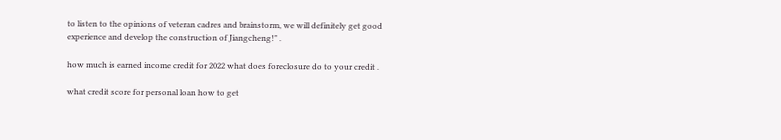to listen to the opinions of veteran cadres and brainstorm, we will definitely get good experience and develop the construction of Jiangcheng!" .

how much is earned income credit for 2022 what does foreclosure do to your credit .

what credit score for personal loan how to get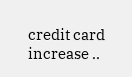credit card increase ..